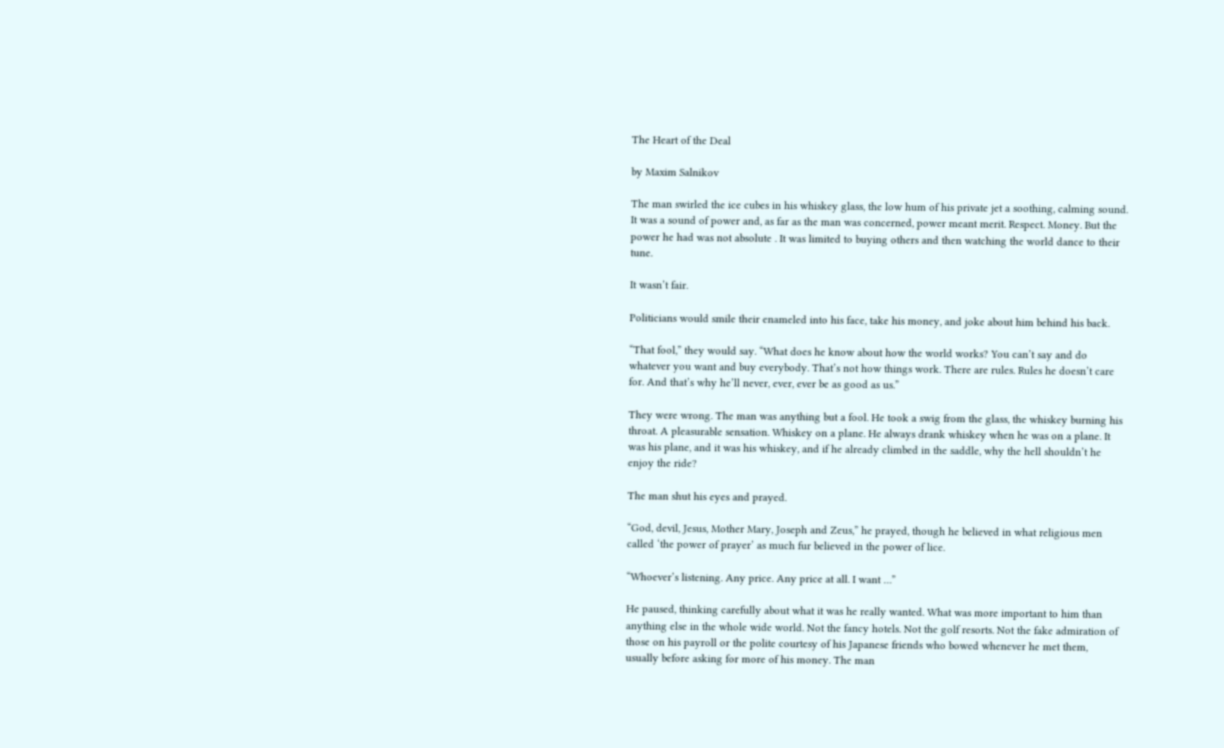The Heart of the Deal

by Maxim Salnikov

The man swirled the ice cubes in his whiskey glass, the low hum of his private jet a soothing, calming sound. It was a sound of power and, as far as the man was concerned, power meant merit. Respect. Money. But the power he had was not absolute . It was limited to buying others and then watching the world dance to their tune.

It wasn’t fair.

Politicians would smile their enameled into his face, take his money, and joke about him behind his back.

“That fool,” they would say. “What does he know about how the world works? You can’t say and do whatever you want and buy everybody. That’s not how things work. There are rules. Rules he doesn’t care for. And that’s why he’ll never, ever, ever be as good as us.”

They were wrong. The man was anything but a fool. He took a swig from the glass, the whiskey burning his throat. A pleasurable sensation. Whiskey on a plane. He always drank whiskey when he was on a plane. It was his plane, and it was his whiskey, and if he already climbed in the saddle, why the hell shouldn’t he enjoy the ride?

The man shut his eyes and prayed.

“God, devil, Jesus, Mother Mary, Joseph and Zeus,” he prayed, though he believed in what religious men called ‘the power of prayer’ as much fur believed in the power of lice.

“Whoever’s listening. Any price. Any price at all. I want …”

He paused, thinking carefully about what it was he really wanted. What was more important to him than anything else in the whole wide world. Not the fancy hotels. Not the golf resorts. Not the fake admiration of those on his payroll or the polite courtesy of his Japanese friends who bowed whenever he met them, usually before asking for more of his money. The man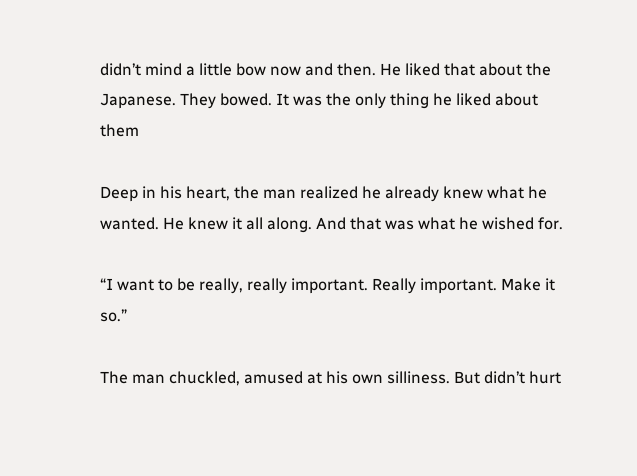didn’t mind a little bow now and then. He liked that about the Japanese. They bowed. It was the only thing he liked about them

Deep in his heart, the man realized he already knew what he wanted. He knew it all along. And that was what he wished for.

“I want to be really, really important. Really important. Make it so.”

The man chuckled, amused at his own silliness. But didn’t hurt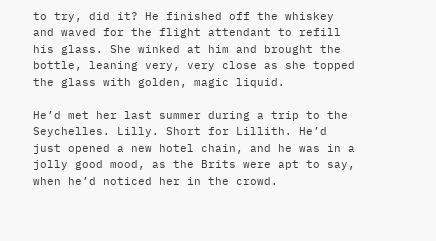to try, did it? He finished off the whiskey and waved for the flight attendant to refill his glass. She winked at him and brought the bottle, leaning very, very close as she topped the glass with golden, magic liquid.

He’d met her last summer during a trip to the Seychelles. Lilly. Short for Lillith. He’d just opened a new hotel chain, and he was in a jolly good mood, as the Brits were apt to say, when he’d noticed her in the crowd.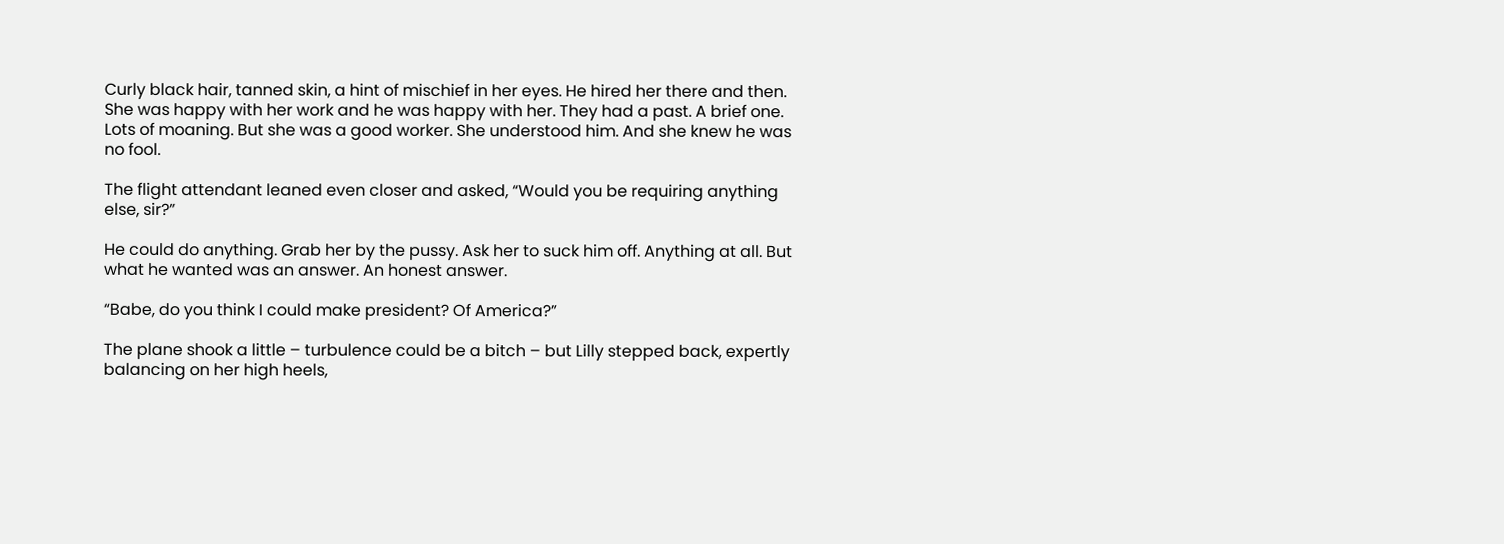Curly black hair, tanned skin, a hint of mischief in her eyes. He hired her there and then. She was happy with her work and he was happy with her. They had a past. A brief one. Lots of moaning. But she was a good worker. She understood him. And she knew he was no fool.

The flight attendant leaned even closer and asked, “Would you be requiring anything else, sir?”

He could do anything. Grab her by the pussy. Ask her to suck him off. Anything at all. But what he wanted was an answer. An honest answer.

“Babe, do you think I could make president? Of America?”

The plane shook a little – turbulence could be a bitch – but Lilly stepped back, expertly balancing on her high heels,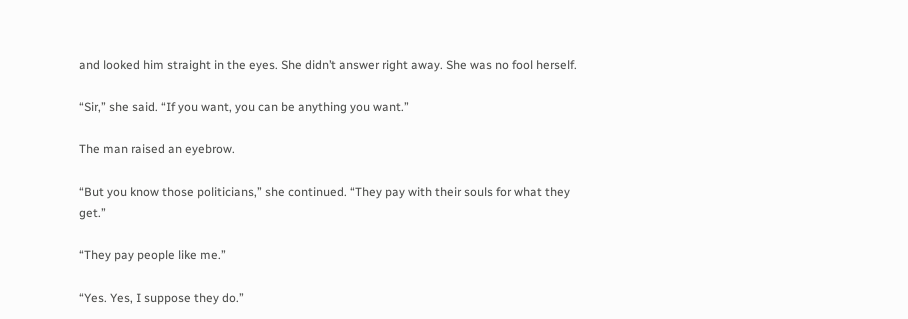and looked him straight in the eyes. She didn’t answer right away. She was no fool herself.

“Sir,” she said. “If you want, you can be anything you want.”

The man raised an eyebrow.

“But you know those politicians,” she continued. “They pay with their souls for what they get.”

“They pay people like me.”

“Yes. Yes, I suppose they do.”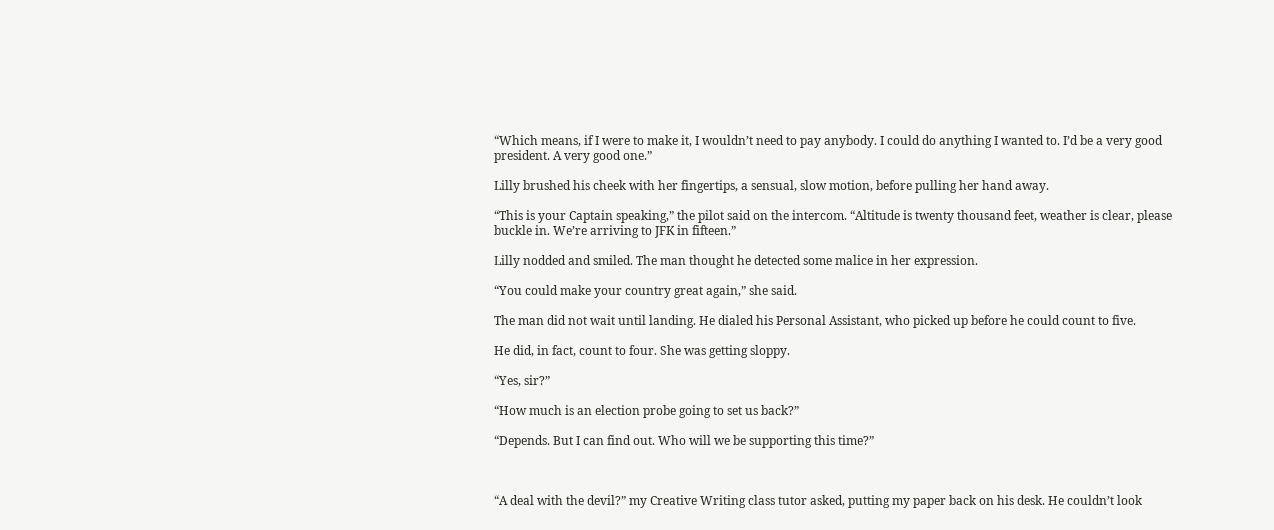“Which means, if I were to make it, I wouldn’t need to pay anybody. I could do anything I wanted to. I’d be a very good president. A very good one.”

Lilly brushed his cheek with her fingertips, a sensual, slow motion, before pulling her hand away.

“This is your Captain speaking,” the pilot said on the intercom. “Altitude is twenty thousand feet, weather is clear, please buckle in. We’re arriving to JFK in fifteen.”

Lilly nodded and smiled. The man thought he detected some malice in her expression.

“You could make your country great again,” she said.

The man did not wait until landing. He dialed his Personal Assistant, who picked up before he could count to five.

He did, in fact, count to four. She was getting sloppy.

“Yes, sir?”

“How much is an election probe going to set us back?”

“Depends. But I can find out. Who will we be supporting this time?”



“A deal with the devil?” my Creative Writing class tutor asked, putting my paper back on his desk. He couldn’t look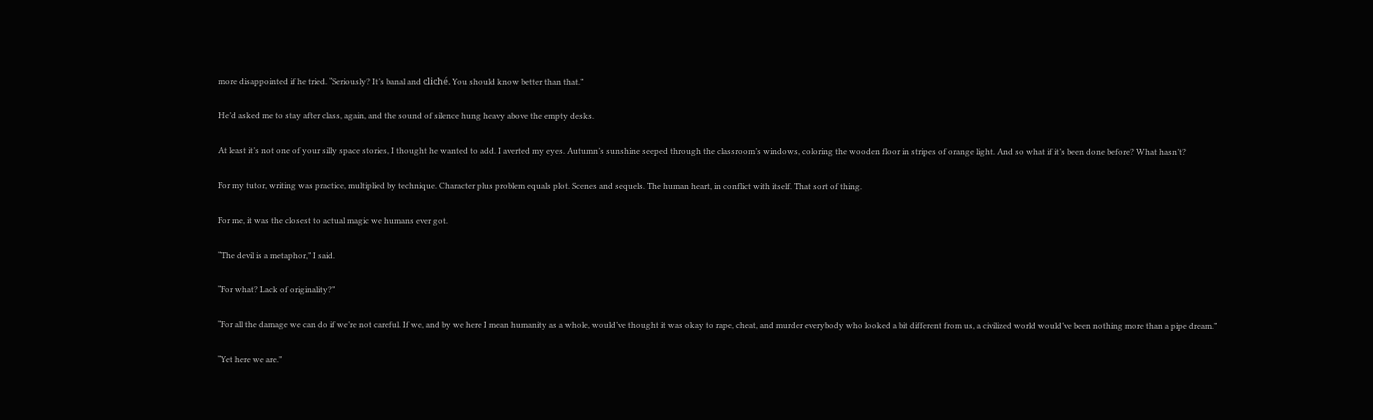more disappointed if he tried. “Seriously? It’s banal and cliché. You should know better than that.”

He’d asked me to stay after class, again, and the sound of silence hung heavy above the empty desks.

At least it’s not one of your silly space stories, I thought he wanted to add. I averted my eyes. Autumn’s sunshine seeped through the classroom’s windows, coloring the wooden floor in stripes of orange light. And so what if it’s been done before? What hasn’t?

For my tutor, writing was practice, multiplied by technique. Character plus problem equals plot. Scenes and sequels. The human heart, in conflict with itself. That sort of thing.

For me, it was the closest to actual magic we humans ever got.

“The devil is a metaphor,” I said.

“For what? Lack of originality?”

“For all the damage we can do if we’re not careful. If we, and by we here I mean humanity as a whole, would’ve thought it was okay to rape, cheat, and murder everybody who looked a bit different from us, a civilized world would’ve been nothing more than a pipe dream.”

“Yet here we are.”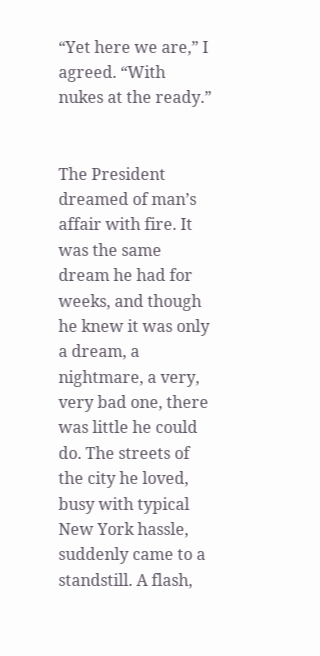“Yet here we are,” I agreed. “With nukes at the ready.”


The President dreamed of man’s affair with fire. It was the same dream he had for weeks, and though he knew it was only a dream, a nightmare, a very, very bad one, there was little he could do. The streets of the city he loved, busy with typical New York hassle, suddenly came to a standstill. A flash,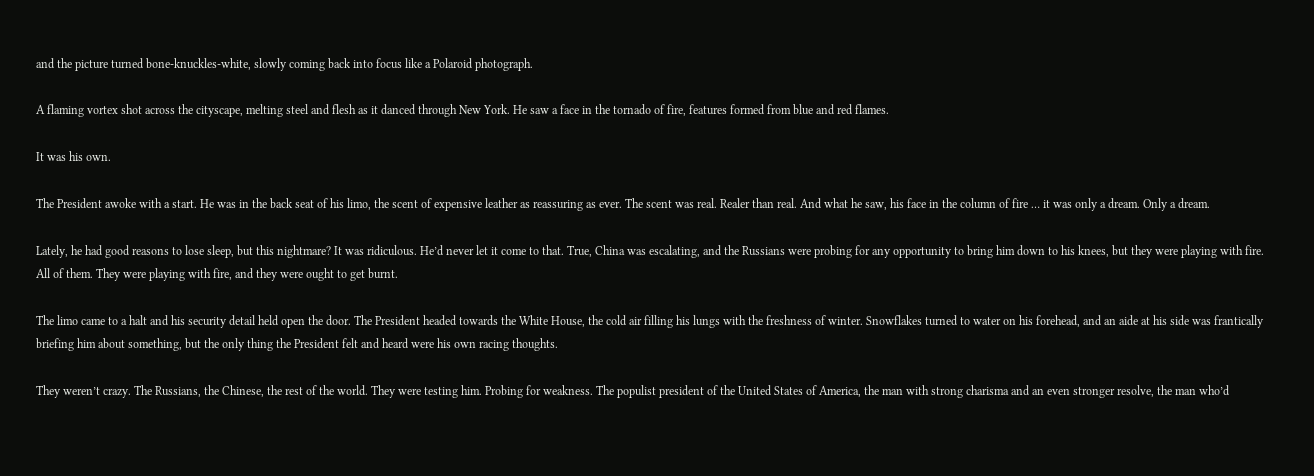and the picture turned bone-knuckles-white, slowly coming back into focus like a Polaroid photograph.

A flaming vortex shot across the cityscape, melting steel and flesh as it danced through New York. He saw a face in the tornado of fire, features formed from blue and red flames.

It was his own.

The President awoke with a start. He was in the back seat of his limo, the scent of expensive leather as reassuring as ever. The scent was real. Realer than real. And what he saw, his face in the column of fire … it was only a dream. Only a dream.

Lately, he had good reasons to lose sleep, but this nightmare? It was ridiculous. He’d never let it come to that. True, China was escalating, and the Russians were probing for any opportunity to bring him down to his knees, but they were playing with fire. All of them. They were playing with fire, and they were ought to get burnt.

The limo came to a halt and his security detail held open the door. The President headed towards the White House, the cold air filling his lungs with the freshness of winter. Snowflakes turned to water on his forehead, and an aide at his side was frantically briefing him about something, but the only thing the President felt and heard were his own racing thoughts.

They weren’t crazy. The Russians, the Chinese, the rest of the world. They were testing him. Probing for weakness. The populist president of the United States of America, the man with strong charisma and an even stronger resolve, the man who’d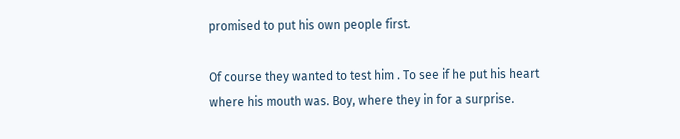promised to put his own people first.

Of course they wanted to test him . To see if he put his heart where his mouth was. Boy, where they in for a surprise.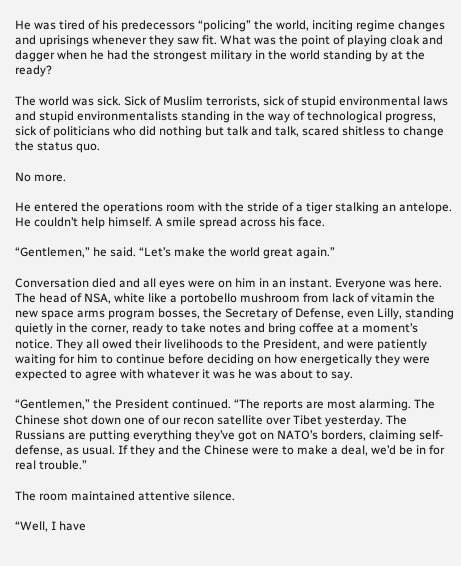He was tired of his predecessors “policing” the world, inciting regime changes and uprisings whenever they saw fit. What was the point of playing cloak and dagger when he had the strongest military in the world standing by at the ready?

The world was sick. Sick of Muslim terrorists, sick of stupid environmental laws and stupid environmentalists standing in the way of technological progress, sick of politicians who did nothing but talk and talk, scared shitless to change the status quo.

No more.

He entered the operations room with the stride of a tiger stalking an antelope. He couldn’t help himself. A smile spread across his face.

“Gentlemen,” he said. “Let’s make the world great again.”

Conversation died and all eyes were on him in an instant. Everyone was here. The head of NSA, white like a portobello mushroom from lack of vitamin the new space arms program bosses, the Secretary of Defense, even Lilly, standing quietly in the corner, ready to take notes and bring coffee at a moment’s notice. They all owed their livelihoods to the President, and were patiently waiting for him to continue before deciding on how energetically they were expected to agree with whatever it was he was about to say.

“Gentlemen,” the President continued. “The reports are most alarming. The Chinese shot down one of our recon satellite over Tibet yesterday. The Russians are putting everything they’ve got on NATO’s borders, claiming self-defense, as usual. If they and the Chinese were to make a deal, we’d be in for real trouble.”

The room maintained attentive silence.

“Well, I have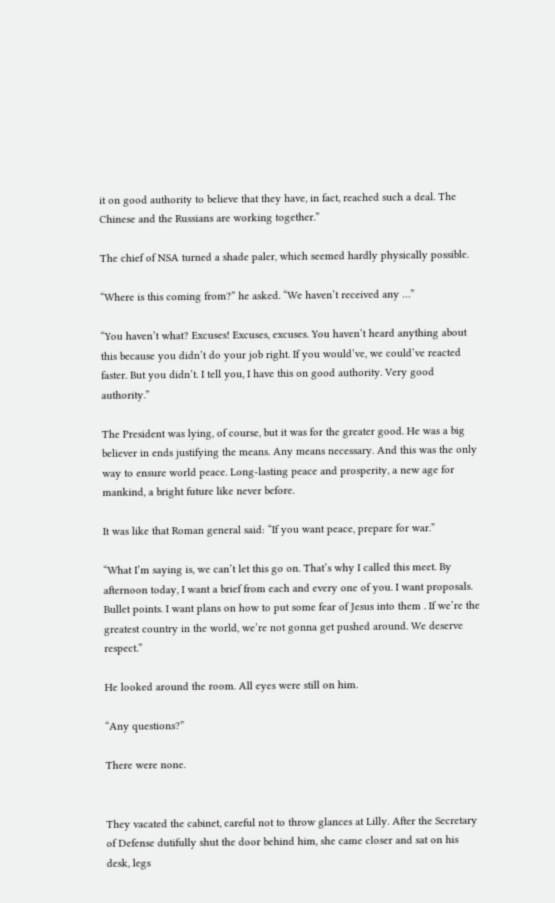it on good authority to believe that they have, in fact, reached such a deal. The Chinese and the Russians are working together.”

The chief of NSA turned a shade paler, which seemed hardly physically possible.

“Where is this coming from?” he asked. “We haven’t received any …”

“You haven’t what? Excuses! Excuses, excuses. You haven’t heard anything about this because you didn’t do your job right. If you would’ve, we could’ve reacted faster. But you didn’t. I tell you, I have this on good authority. Very good authority.”

The President was lying, of course, but it was for the greater good. He was a big believer in ends justifying the means. Any means necessary. And this was the only way to ensure world peace. Long-lasting peace and prosperity, a new age for mankind, a bright future like never before.

It was like that Roman general said: “If you want peace, prepare for war.”

“What I’m saying is, we can’t let this go on. That’s why I called this meet. By afternoon today, I want a brief from each and every one of you. I want proposals. Bullet points. I want plans on how to put some fear of Jesus into them . If we’re the greatest country in the world, we’re not gonna get pushed around. We deserve respect.”

He looked around the room. All eyes were still on him.

“Any questions?”

There were none.


They vacated the cabinet, careful not to throw glances at Lilly. After the Secretary of Defense dutifully shut the door behind him, she came closer and sat on his desk, legs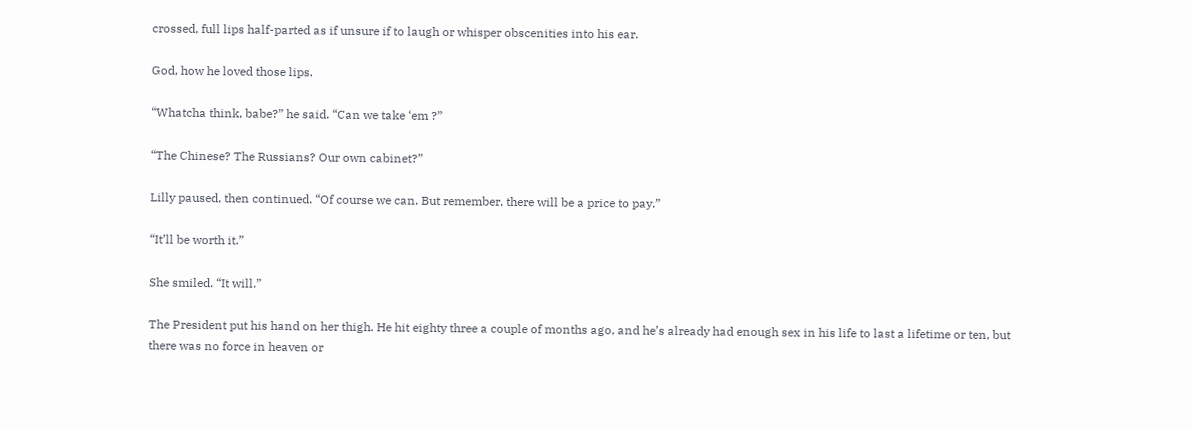crossed, full lips half-parted as if unsure if to laugh or whisper obscenities into his ear.

God, how he loved those lips.

“Whatcha think, babe?” he said. “Can we take ‘em ?”

“The Chinese? The Russians? Our own cabinet?”

Lilly paused, then continued. “Of course we can. But remember, there will be a price to pay.”

“It’ll be worth it.”

She smiled. “It will.”

The President put his hand on her thigh. He hit eighty three a couple of months ago, and he’s already had enough sex in his life to last a lifetime or ten, but there was no force in heaven or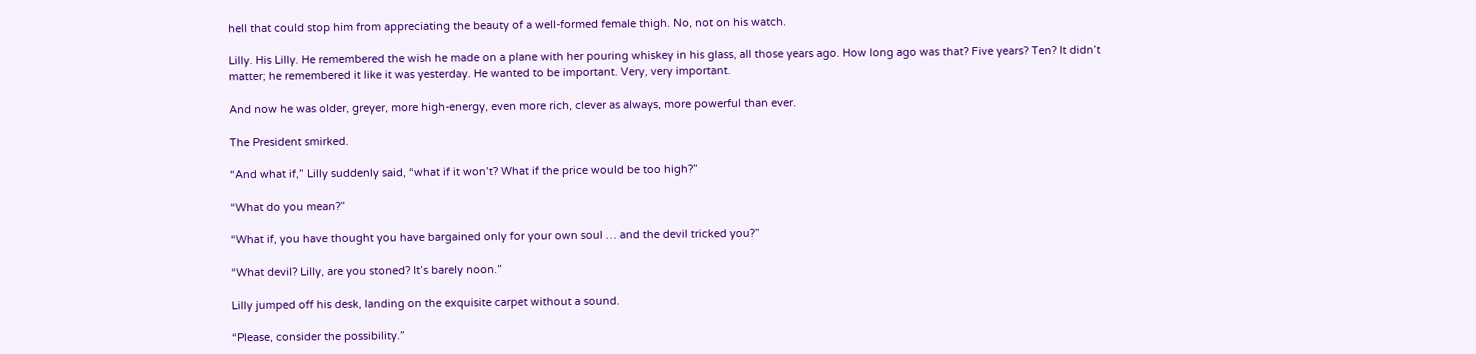hell that could stop him from appreciating the beauty of a well-formed female thigh. No, not on his watch.

Lilly. His Lilly. He remembered the wish he made on a plane with her pouring whiskey in his glass, all those years ago. How long ago was that? Five years? Ten? It didn’t matter; he remembered it like it was yesterday. He wanted to be important. Very, very important.

And now he was older, greyer, more high-energy, even more rich, clever as always, more powerful than ever.

The President smirked.

“And what if,” Lilly suddenly said, “what if it won’t? What if the price would be too high?”

“What do you mean?”

“What if, you have thought you have bargained only for your own soul … and the devil tricked you?”

“What devil? Lilly, are you stoned? It’s barely noon.”

Lilly jumped off his desk, landing on the exquisite carpet without a sound.

“Please, consider the possibility.”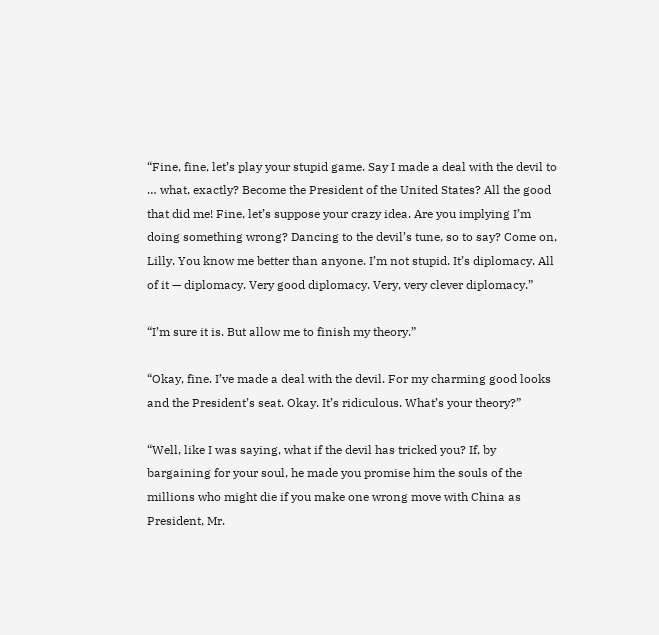“Fine, fine, let’s play your stupid game. Say I made a deal with the devil to … what, exactly? Become the President of the United States? All the good that did me! Fine, let’s suppose your crazy idea. Are you implying I’m doing something wrong? Dancing to the devil’s tune, so to say? Come on, Lilly. You know me better than anyone. I’m not stupid. It’s diplomacy. All of it — diplomacy. Very good diplomacy. Very, very clever diplomacy.”

“I’m sure it is. But allow me to finish my theory.”

“Okay, fine. I’ve made a deal with the devil. For my charming good looks and the President’s seat. Okay. It’s ridiculous. What’s your theory?”

“Well, like I was saying, what if the devil has tricked you? If, by bargaining for your soul, he made you promise him the souls of the millions who might die if you make one wrong move with China as President, Mr.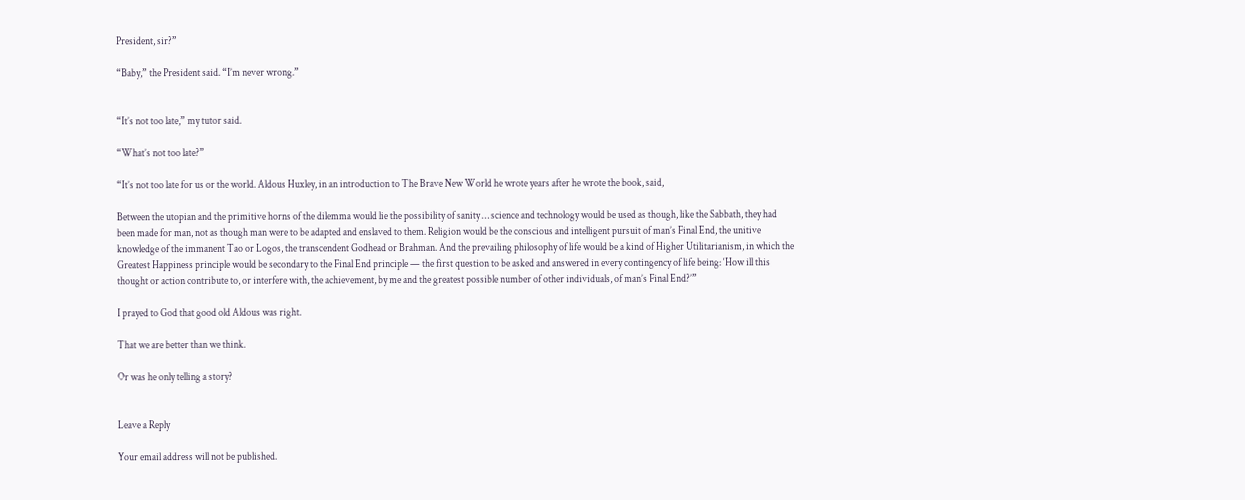President, sir?”

“Baby,” the President said. “I’m never wrong.”


“It’s not too late,” my tutor said.

“What’s not too late?”

“It’s not too late for us or the world. Aldous Huxley, in an introduction to The Brave New World he wrote years after he wrote the book, said,

Between the utopian and the primitive horns of the dilemma would lie the possibility of sanity … science and technology would be used as though, like the Sabbath, they had been made for man, not as though man were to be adapted and enslaved to them. Religion would be the conscious and intelligent pursuit of man’s Final End, the unitive knowledge of the immanent Tao or Logos, the transcendent Godhead or Brahman. And the prevailing philosophy of life would be a kind of Higher Utilitarianism, in which the Greatest Happiness principle would be secondary to the Final End principle — the first question to be asked and answered in every contingency of life being: ‘How ill this thought or action contribute to, or interfere with, the achievement, by me and the greatest possible number of other individuals, of man’s Final End?’”

I prayed to God that good old Aldous was right.

That we are better than we think.

Or was he only telling a story?


Leave a Reply

Your email address will not be published.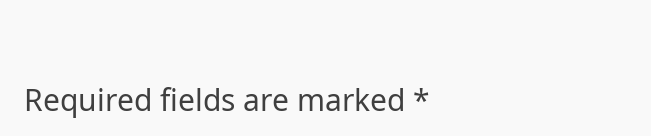Required fields are marked *